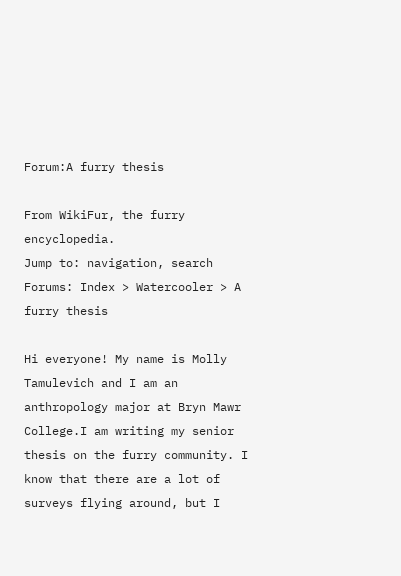Forum:A furry thesis

From WikiFur, the furry encyclopedia.
Jump to: navigation, search
Forums: Index > Watercooler > A furry thesis

Hi everyone! My name is Molly Tamulevich and I am an anthropology major at Bryn Mawr College.I am writing my senior thesis on the furry community. I know that there are a lot of surveys flying around, but I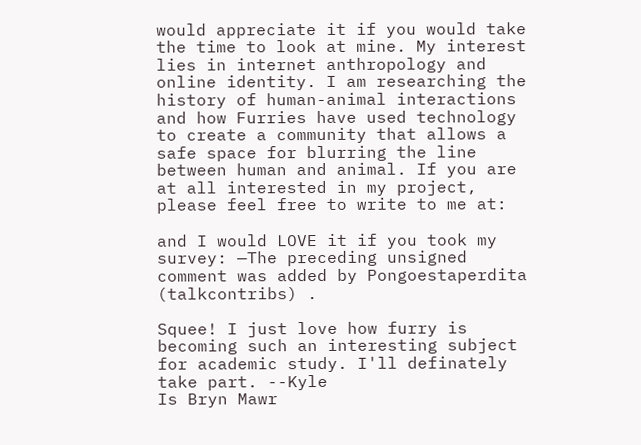would appreciate it if you would take the time to look at mine. My interest lies in internet anthropology and online identity. I am researching the history of human-animal interactions and how Furries have used technology to create a community that allows a safe space for blurring the line between human and animal. If you are at all interested in my project, please feel free to write to me at:

and I would LOVE it if you took my survey: —The preceding unsigned comment was added by Pongoestaperdita (talkcontribs) .

Squee! I just love how furry is becoming such an interesting subject for academic study. I'll definately take part. --Kyle
Is Bryn Mawr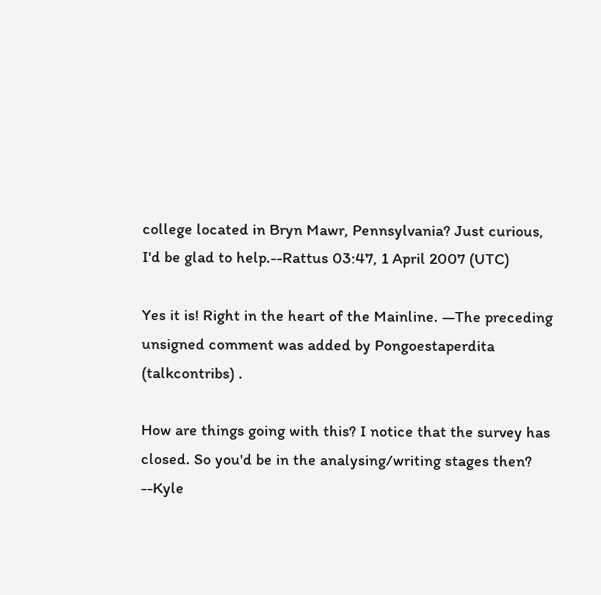college located in Bryn Mawr, Pennsylvania? Just curious, I'd be glad to help.--Rattus 03:47, 1 April 2007 (UTC)

Yes it is! Right in the heart of the Mainline. —The preceding unsigned comment was added by Pongoestaperdita (talkcontribs) .

How are things going with this? I notice that the survey has closed. So you'd be in the analysing/writing stages then? --Kyle